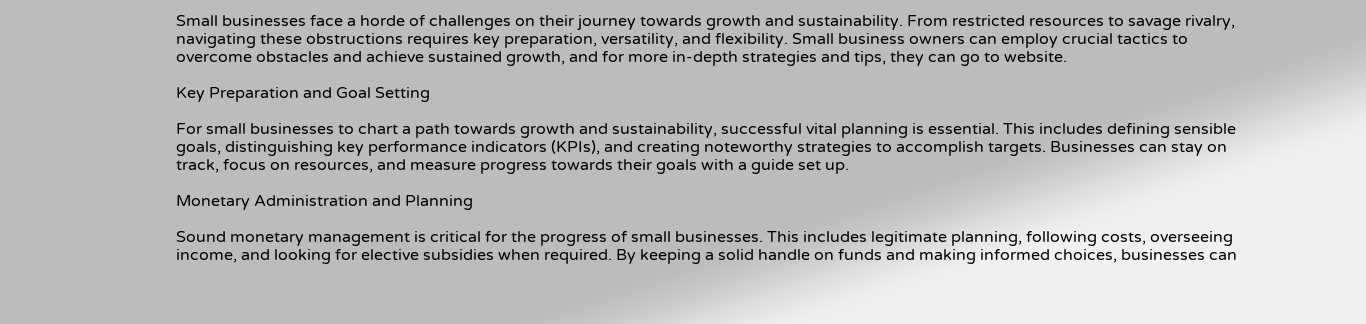Small businesses face a horde of challenges on their journey towards growth and sustainability. From restricted resources to savage rivalry, navigating these obstructions requires key preparation, versatility, and flexibility. Small business owners can employ crucial tactics to overcome obstacles and achieve sustained growth, and for more in-depth strategies and tips, they can go to website.

Key Preparation and Goal Setting

For small businesses to chart a path towards growth and sustainability, successful vital planning is essential. This includes defining sensible goals, distinguishing key performance indicators (KPIs), and creating noteworthy strategies to accomplish targets. Businesses can stay on track, focus on resources, and measure progress towards their goals with a guide set up.

Monetary Administration and Planning

Sound monetary management is critical for the progress of small businesses. This includes legitimate planning, following costs, overseeing income, and looking for elective subsidies when required. By keeping a solid handle on funds and making informed choices, businesses can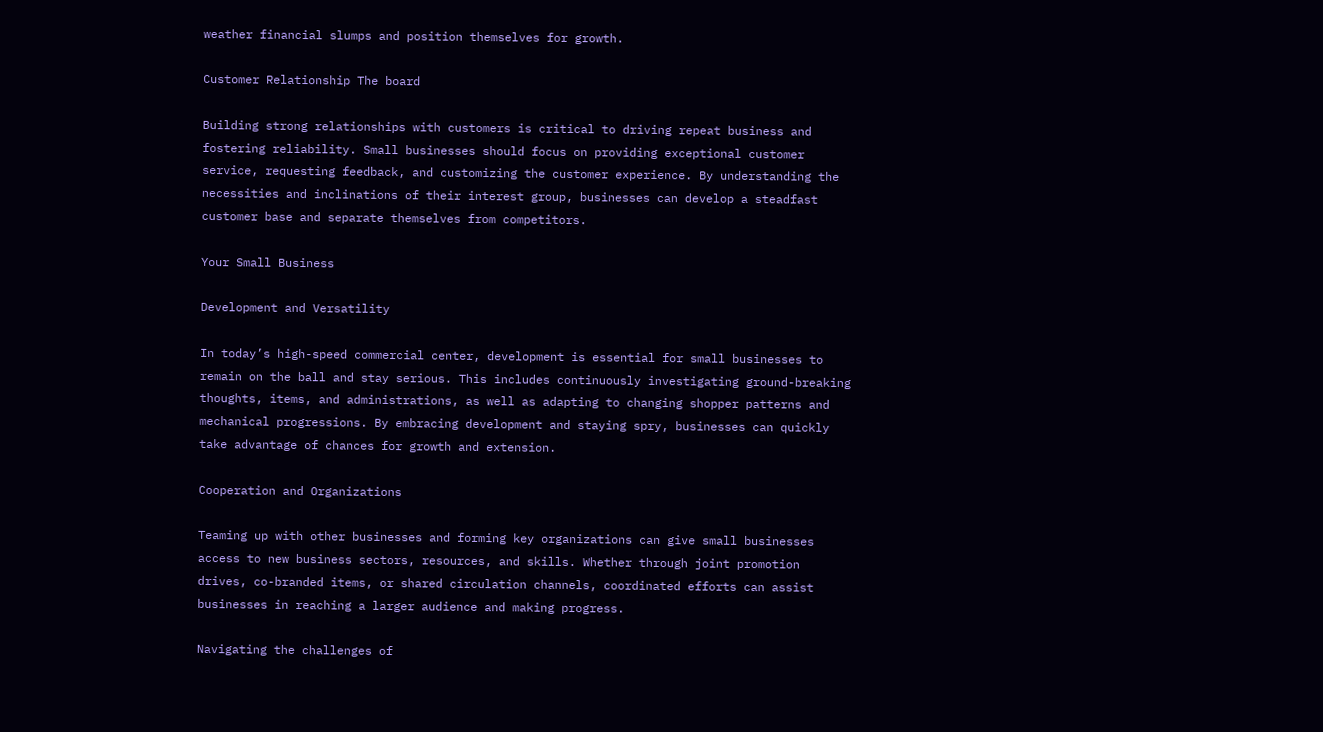weather financial slumps and position themselves for growth.

Customer Relationship The board

Building strong relationships with customers is critical to driving repeat business and fostering reliability. Small businesses should focus on providing exceptional customer service, requesting feedback, and customizing the customer experience. By understanding the necessities and inclinations of their interest group, businesses can develop a steadfast customer base and separate themselves from competitors.

Your Small Business

Development and Versatility

In today’s high-speed commercial center, development is essential for small businesses to remain on the ball and stay serious. This includes continuously investigating ground-breaking thoughts, items, and administrations, as well as adapting to changing shopper patterns and mechanical progressions. By embracing development and staying spry, businesses can quickly take advantage of chances for growth and extension.

Cooperation and Organizations

Teaming up with other businesses and forming key organizations can give small businesses access to new business sectors, resources, and skills. Whether through joint promotion drives, co-branded items, or shared circulation channels, coordinated efforts can assist businesses in reaching a larger audience and making progress.

Navigating the challenges of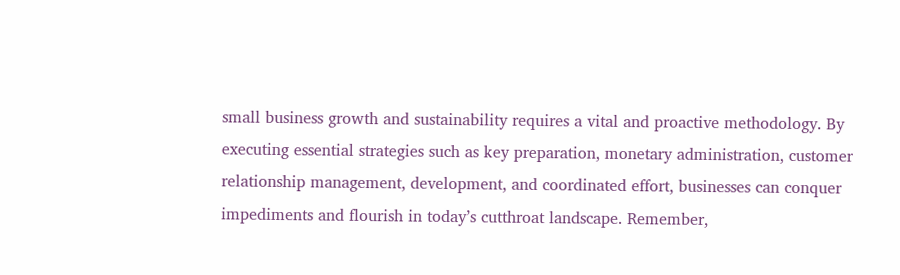small business growth and sustainability requires a vital and proactive methodology. By executing essential strategies such as key preparation, monetary administration, customer relationship management, development, and coordinated effort, businesses can conquer impediments and flourish in today’s cutthroat landscape. Remember,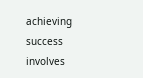achieving success involves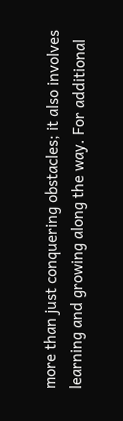more than just conquering obstacles; it also involves learning and growing along the way. For additional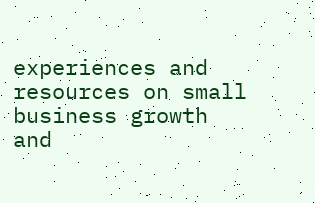experiences and resources on small business growth and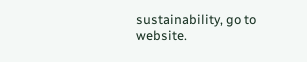sustainability, go to website.